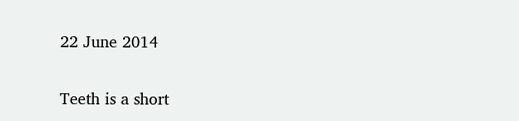22 June 2014


Teeth is a short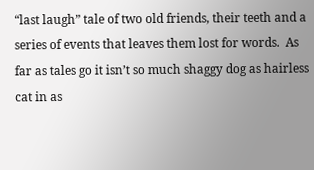“last laugh” tale of two old friends, their teeth and a series of events that leaves them lost for words.  As far as tales go it isn’t so much shaggy dog as hairless cat in as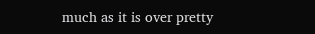much as it is over pretty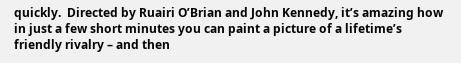quickly.  Directed by Ruairi O’Brian and John Kennedy, it’s amazing how in just a few short minutes you can paint a picture of a lifetime’s friendly rivalry – and then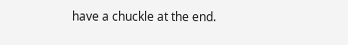have a chuckle at the end.